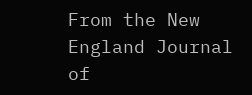From the New England Journal of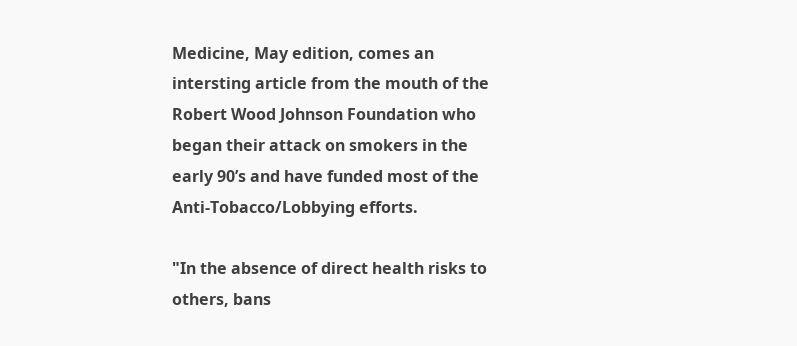Medicine, May edition, comes an intersting article from the mouth of the Robert Wood Johnson Foundation who began their attack on smokers in the early 90’s and have funded most of the Anti-Tobacco/Lobbying efforts.

"In the absence of direct health risks to others, bans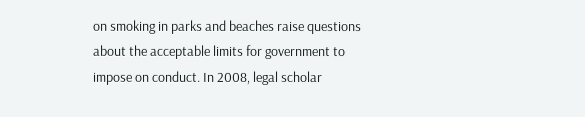on smoking in parks and beaches raise questions about the acceptable limits for government to impose on conduct. In 2008, legal scholar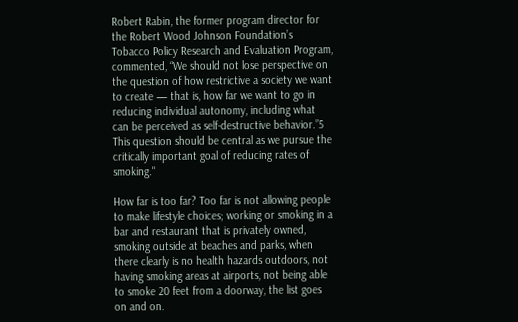Robert Rabin, the former program director for the Robert Wood Johnson Foundation’s Tobacco Policy Research and Evaluation Program, commented, “We should not lose perspective on the question of how restrictive a society we want to create — that is, how far we want to go in reducing individual autonomy, including what can be perceived as self-destructive behavior.”5 This question should be central as we pursue the critically important goal of reducing rates of smoking."

How far is too far? Too far is not allowing people to make lifestyle choices; working or smoking in a bar and restaurant that is privately owned, smoking outside at beaches and parks, when there clearly is no health hazards outdoors, not having smoking areas at airports, not being able to smoke 20 feet from a doorway, the list goes on and on.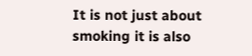It is not just about smoking it is also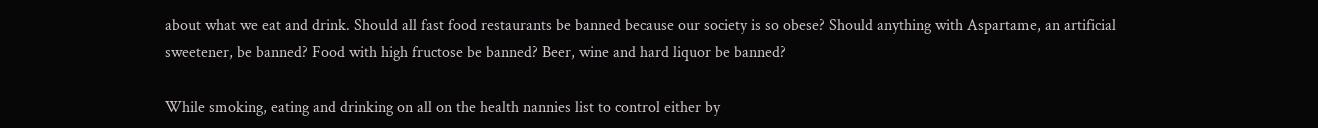about what we eat and drink. Should all fast food restaurants be banned because our society is so obese? Should anything with Aspartame, an artificial sweetener, be banned? Food with high fructose be banned? Beer, wine and hard liquor be banned?

While smoking, eating and drinking on all on the health nannies list to control either by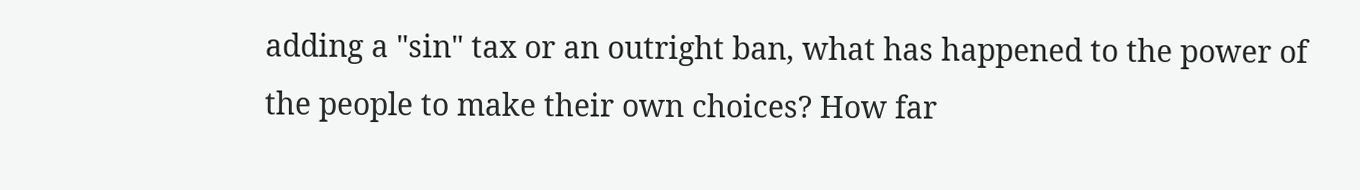adding a "sin" tax or an outright ban, what has happened to the power of the people to make their own choices? How far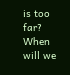is too far? When will we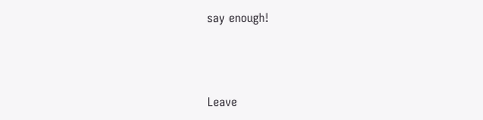say enough!



Leave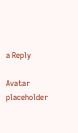a Reply

Avatar placeholder